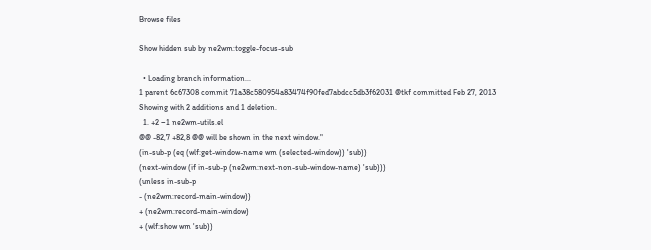Browse files

Show hidden sub by ne2wm:toggle-focus-sub

  • Loading branch information...
1 parent 6c67308 commit 71a38c580954a83474f90fed7abdcc5db3f62031 @tkf committed Feb 27, 2013
Showing with 2 additions and 1 deletion.
  1. +2 −1 ne2wm-utils.el
@@ -82,7 +82,8 @@ will be shown in the next window."
(in-sub-p (eq (wlf:get-window-name wm (selected-window)) 'sub))
(next-window (if in-sub-p (ne2wm:next-non-sub-window-name) 'sub)))
(unless in-sub-p
- (ne2wm:record-main-window))
+ (ne2wm:record-main-window)
+ (wlf:show wm 'sub))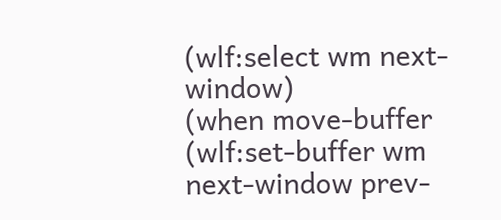(wlf:select wm next-window)
(when move-buffer
(wlf:set-buffer wm next-window prev-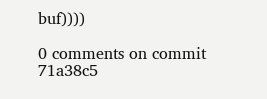buf))))

0 comments on commit 71a38c5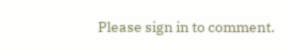Please sign in to comment.